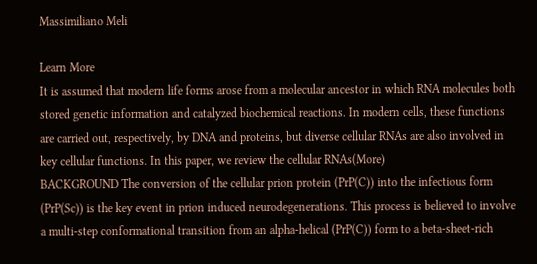Massimiliano Meli

Learn More
It is assumed that modern life forms arose from a molecular ancestor in which RNA molecules both stored genetic information and catalyzed biochemical reactions. In modern cells, these functions are carried out, respectively, by DNA and proteins, but diverse cellular RNAs are also involved in key cellular functions. In this paper, we review the cellular RNAs(More)
BACKGROUND The conversion of the cellular prion protein (PrP(C)) into the infectious form (PrP(Sc)) is the key event in prion induced neurodegenerations. This process is believed to involve a multi-step conformational transition from an alpha-helical (PrP(C)) form to a beta-sheet-rich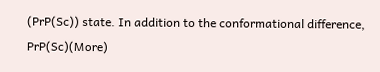(PrP(Sc)) state. In addition to the conformational difference, PrP(Sc)(More)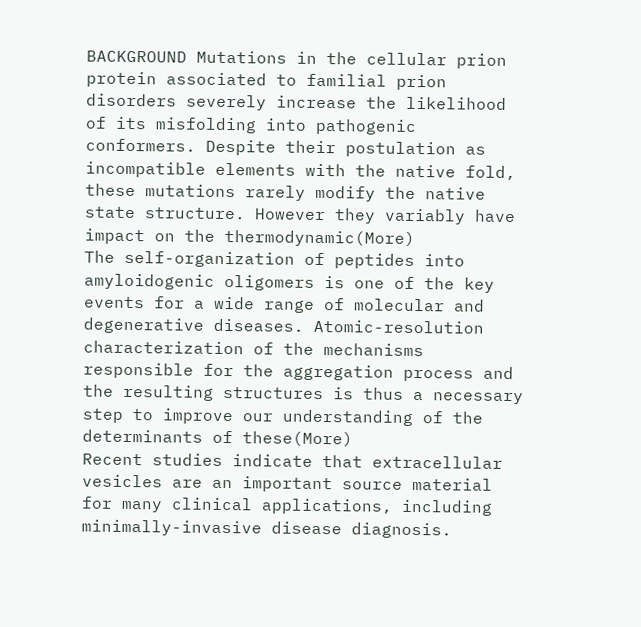BACKGROUND Mutations in the cellular prion protein associated to familial prion disorders severely increase the likelihood of its misfolding into pathogenic conformers. Despite their postulation as incompatible elements with the native fold, these mutations rarely modify the native state structure. However they variably have impact on the thermodynamic(More)
The self-organization of peptides into amyloidogenic oligomers is one of the key events for a wide range of molecular and degenerative diseases. Atomic-resolution characterization of the mechanisms responsible for the aggregation process and the resulting structures is thus a necessary step to improve our understanding of the determinants of these(More)
Recent studies indicate that extracellular vesicles are an important source material for many clinical applications, including minimally-invasive disease diagnosis.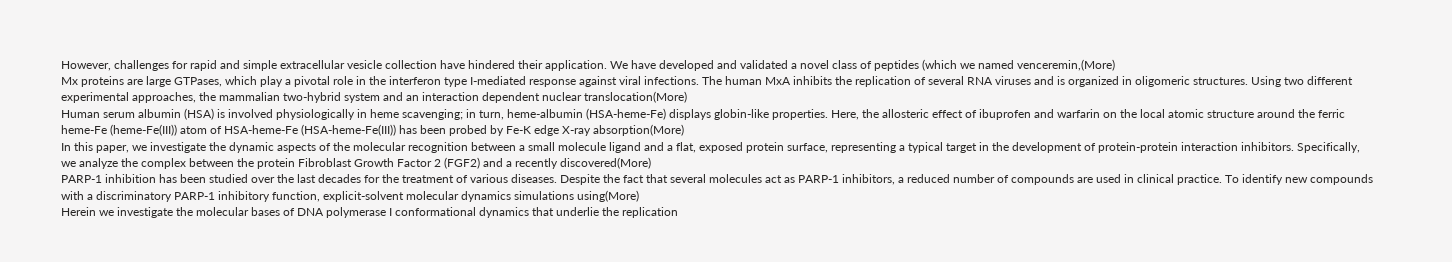However, challenges for rapid and simple extracellular vesicle collection have hindered their application. We have developed and validated a novel class of peptides (which we named venceremin,(More)
Mx proteins are large GTPases, which play a pivotal role in the interferon type I-mediated response against viral infections. The human MxA inhibits the replication of several RNA viruses and is organized in oligomeric structures. Using two different experimental approaches, the mammalian two-hybrid system and an interaction dependent nuclear translocation(More)
Human serum albumin (HSA) is involved physiologically in heme scavenging; in turn, heme-albumin (HSA-heme-Fe) displays globin-like properties. Here, the allosteric effect of ibuprofen and warfarin on the local atomic structure around the ferric heme-Fe (heme-Fe(III)) atom of HSA-heme-Fe (HSA-heme-Fe(III)) has been probed by Fe-K edge X-ray absorption(More)
In this paper, we investigate the dynamic aspects of the molecular recognition between a small molecule ligand and a flat, exposed protein surface, representing a typical target in the development of protein-protein interaction inhibitors. Specifically, we analyze the complex between the protein Fibroblast Growth Factor 2 (FGF2) and a recently discovered(More)
PARP-1 inhibition has been studied over the last decades for the treatment of various diseases. Despite the fact that several molecules act as PARP-1 inhibitors, a reduced number of compounds are used in clinical practice. To identify new compounds with a discriminatory PARP-1 inhibitory function, explicit-solvent molecular dynamics simulations using(More)
Herein we investigate the molecular bases of DNA polymerase I conformational dynamics that underlie the replication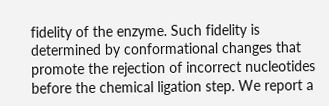fidelity of the enzyme. Such fidelity is determined by conformational changes that promote the rejection of incorrect nucleotides before the chemical ligation step. We report a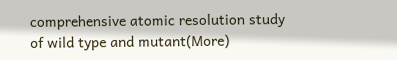comprehensive atomic resolution study of wild type and mutant(More)